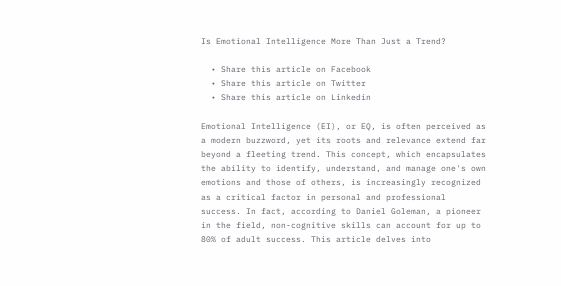Is Emotional Intelligence More Than Just a Trend?

  • Share this article on Facebook
  • Share this article on Twitter
  • Share this article on Linkedin

Emotional Intelligence (EI), or EQ, is often perceived as a modern buzzword, yet its roots and relevance extend far beyond a fleeting trend. This concept, which encapsulates the ability to identify, understand, and manage one's own emotions and those of others, is increasingly recognized as a critical factor in personal and professional success. In fact, according to Daniel Goleman, a pioneer in the field, non-cognitive skills can account for up to 80% of adult success. This article delves into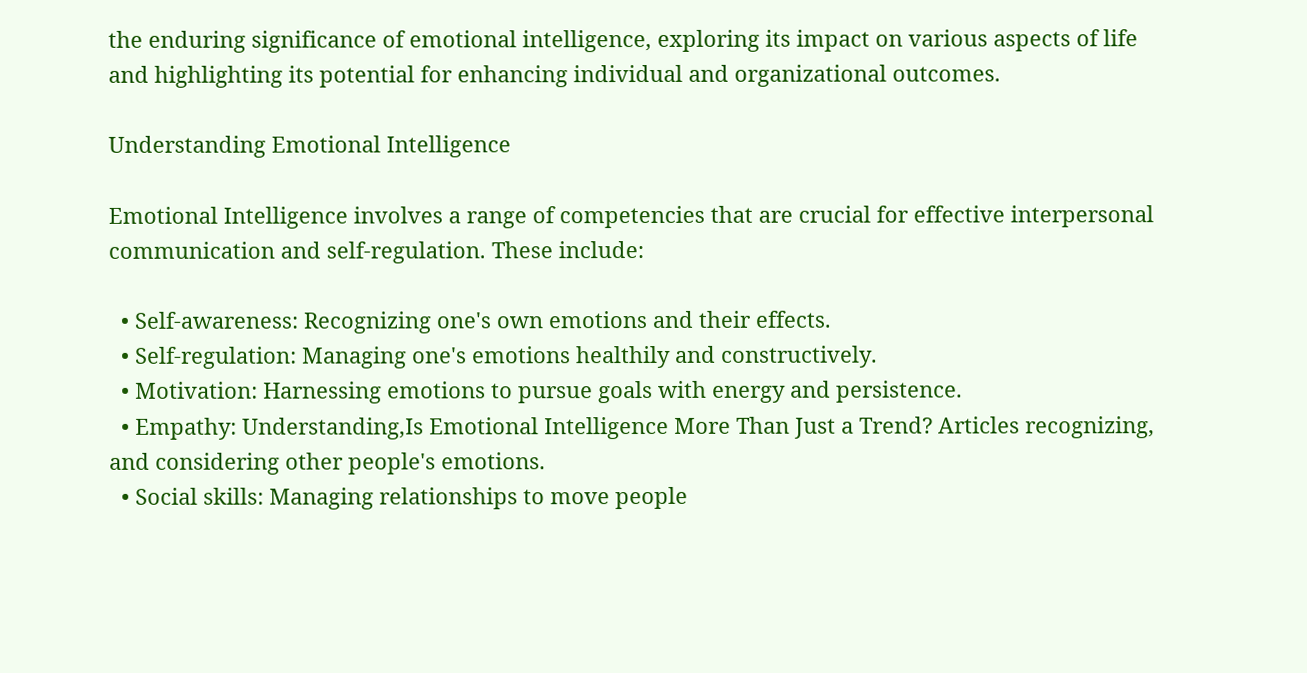the enduring significance of emotional intelligence, exploring its impact on various aspects of life and highlighting its potential for enhancing individual and organizational outcomes.

Understanding Emotional Intelligence

Emotional Intelligence involves a range of competencies that are crucial for effective interpersonal communication and self-regulation. These include:

  • Self-awareness: Recognizing one's own emotions and their effects.
  • Self-regulation: Managing one's emotions healthily and constructively.
  • Motivation: Harnessing emotions to pursue goals with energy and persistence.
  • Empathy: Understanding,Is Emotional Intelligence More Than Just a Trend? Articles recognizing, and considering other people's emotions.
  • Social skills: Managing relationships to move people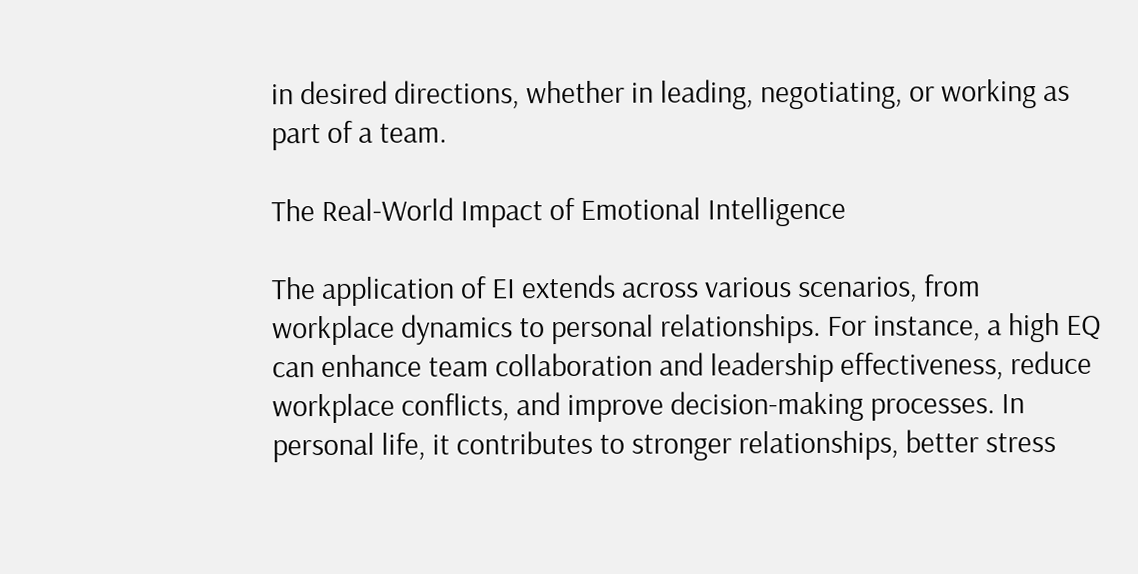in desired directions, whether in leading, negotiating, or working as part of a team.

The Real-World Impact of Emotional Intelligence

The application of EI extends across various scenarios, from workplace dynamics to personal relationships. For instance, a high EQ can enhance team collaboration and leadership effectiveness, reduce workplace conflicts, and improve decision-making processes. In personal life, it contributes to stronger relationships, better stress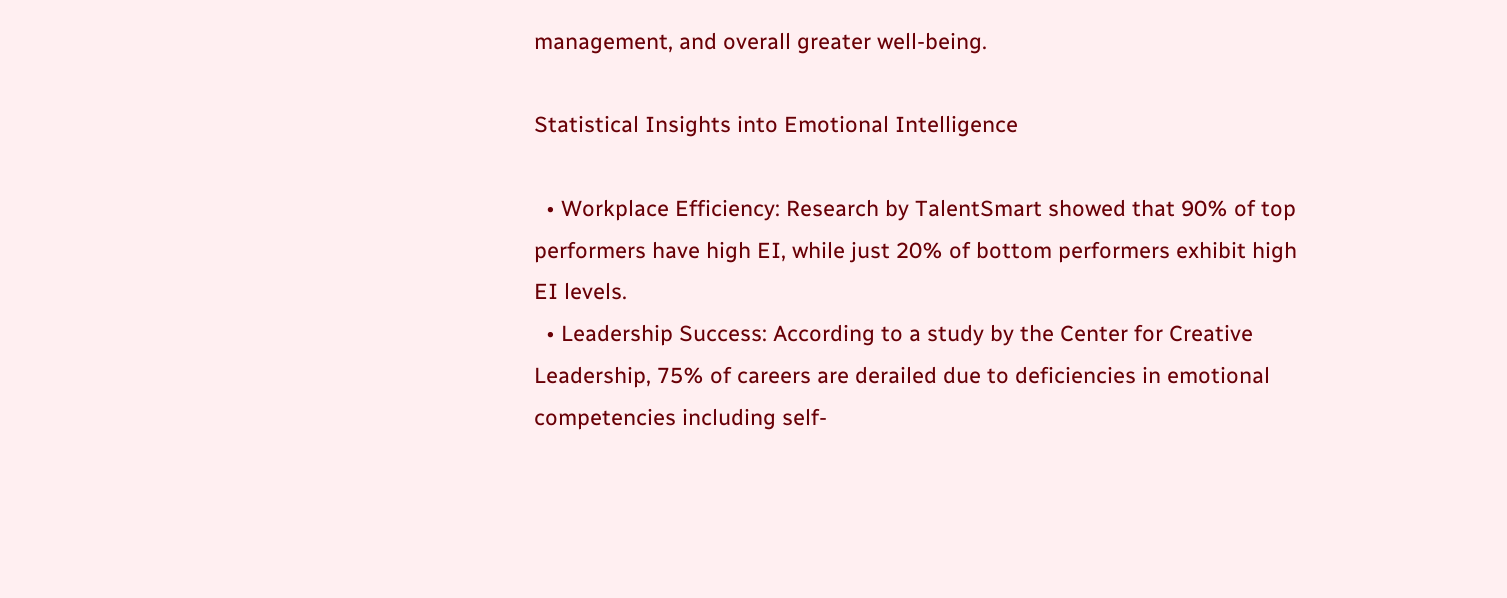management, and overall greater well-being.

Statistical Insights into Emotional Intelligence

  • Workplace Efficiency: Research by TalentSmart showed that 90% of top performers have high EI, while just 20% of bottom performers exhibit high EI levels.
  • Leadership Success: According to a study by the Center for Creative Leadership, 75% of careers are derailed due to deficiencies in emotional competencies including self-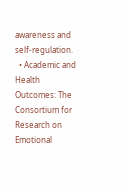awareness and self-regulation.
  • Academic and Health Outcomes: The Consortium for Research on Emotional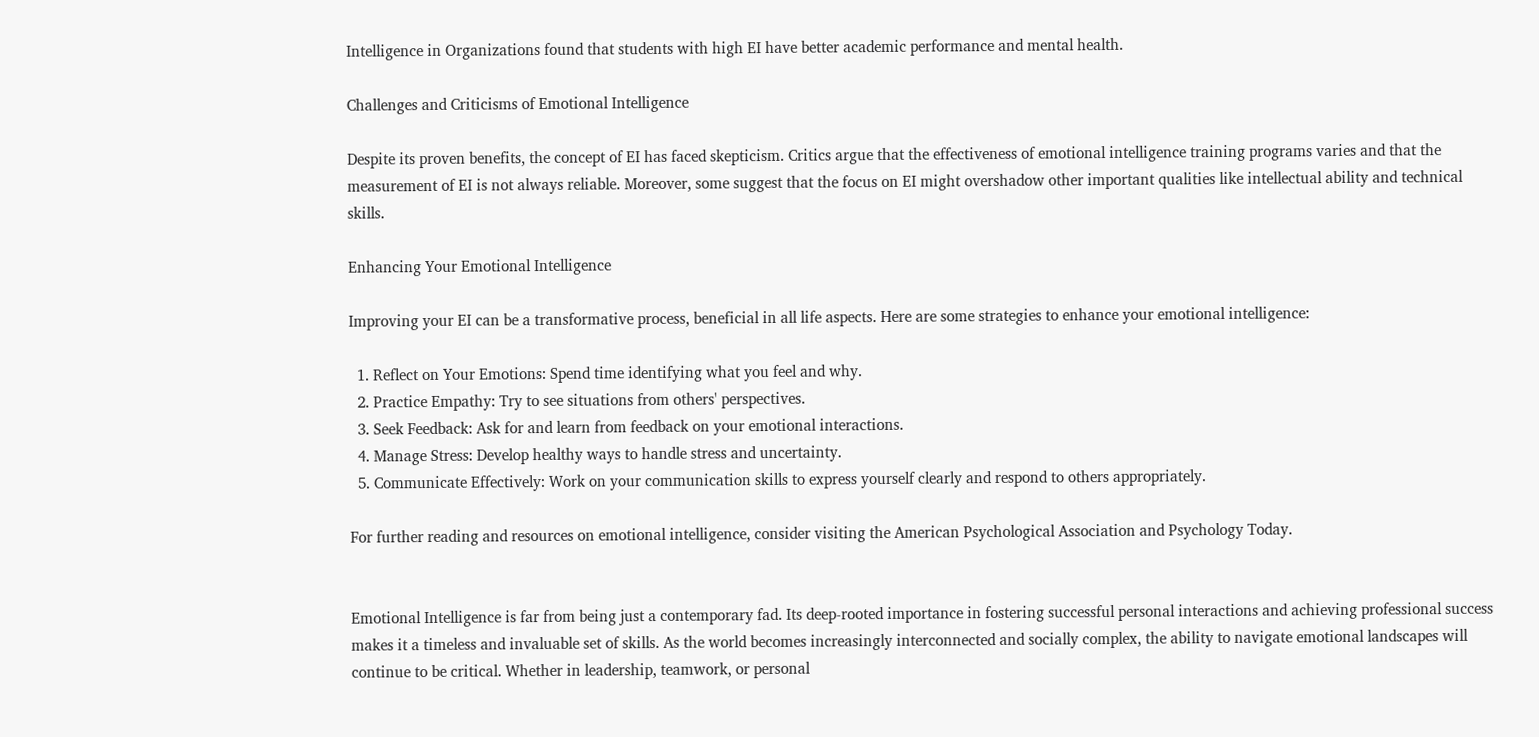Intelligence in Organizations found that students with high EI have better academic performance and mental health.

Challenges and Criticisms of Emotional Intelligence

Despite its proven benefits, the concept of EI has faced skepticism. Critics argue that the effectiveness of emotional intelligence training programs varies and that the measurement of EI is not always reliable. Moreover, some suggest that the focus on EI might overshadow other important qualities like intellectual ability and technical skills.

Enhancing Your Emotional Intelligence

Improving your EI can be a transformative process, beneficial in all life aspects. Here are some strategies to enhance your emotional intelligence:

  1. Reflect on Your Emotions: Spend time identifying what you feel and why.
  2. Practice Empathy: Try to see situations from others' perspectives.
  3. Seek Feedback: Ask for and learn from feedback on your emotional interactions.
  4. Manage Stress: Develop healthy ways to handle stress and uncertainty.
  5. Communicate Effectively: Work on your communication skills to express yourself clearly and respond to others appropriately.

For further reading and resources on emotional intelligence, consider visiting the American Psychological Association and Psychology Today.


Emotional Intelligence is far from being just a contemporary fad. Its deep-rooted importance in fostering successful personal interactions and achieving professional success makes it a timeless and invaluable set of skills. As the world becomes increasingly interconnected and socially complex, the ability to navigate emotional landscapes will continue to be critical. Whether in leadership, teamwork, or personal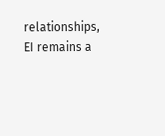relationships, EI remains a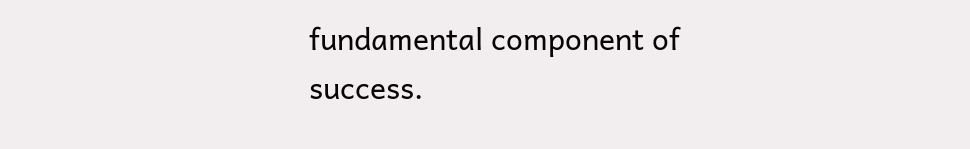fundamental component of success.